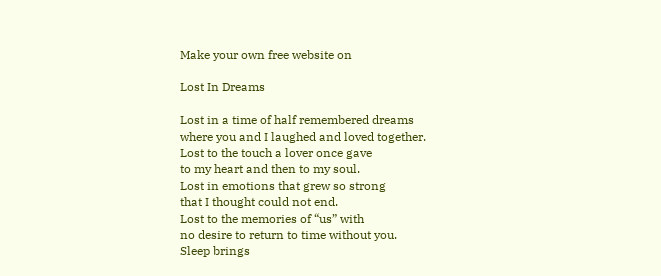Make your own free website on

Lost In Dreams

Lost in a time of half remembered dreams
where you and I laughed and loved together.
Lost to the touch a lover once gave
to my heart and then to my soul.
Lost in emotions that grew so strong
that I thought could not end.
Lost to the memories of “us” with
no desire to return to time without you.
Sleep brings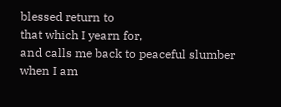blessed return to
that which I yearn for,
and calls me back to peaceful slumber
when I am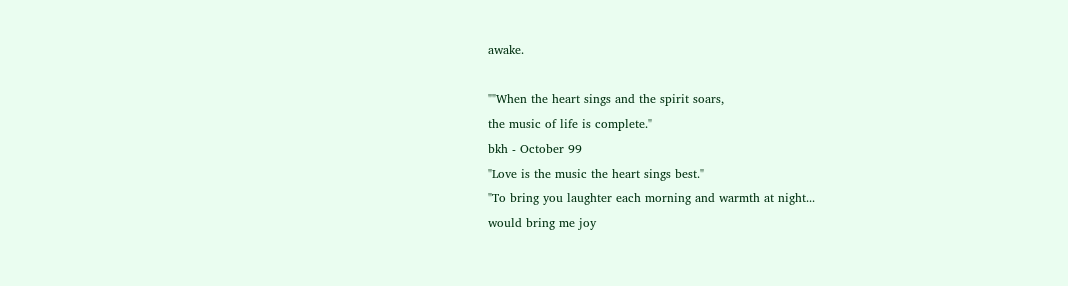awake.

""When the heart sings and the spirit soars,
the music of life is complete."
bkh - October 99
"Love is the music the heart sings best."
"To bring you laughter each morning and warmth at night...
would bring me joy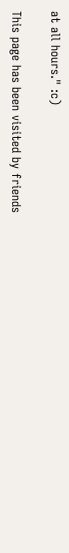at all hours." :c)

This page has been visited by friends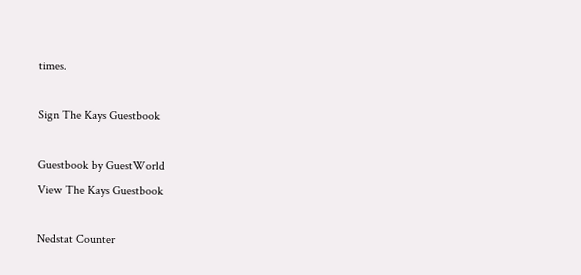times.

Sign The Kays Guestbook

Guestbook by GuestWorld
View The Kays Guestbook

Nedstat Counter